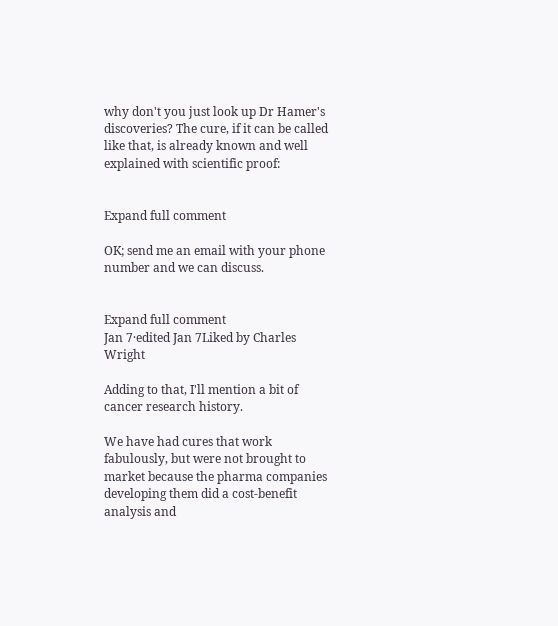why don't you just look up Dr Hamer's discoveries? The cure, if it can be called like that, is already known and well explained with scientific proof:


Expand full comment

OK; send me an email with your phone number and we can discuss.


Expand full comment
Jan 7·edited Jan 7Liked by Charles Wright

Adding to that, I'll mention a bit of cancer research history.

We have had cures that work fabulously, but were not brought to market because the pharma companies developing them did a cost-benefit analysis and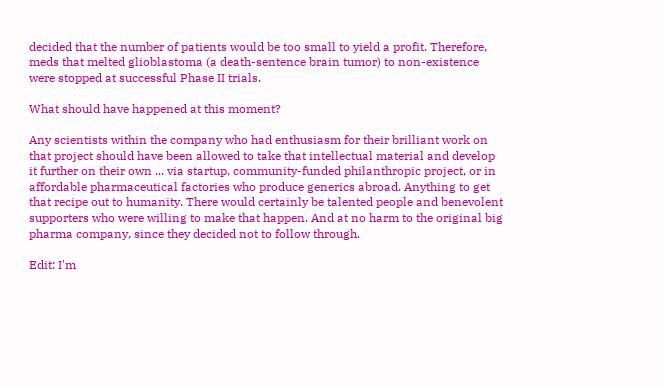decided that the number of patients would be too small to yield a profit. Therefore, meds that melted glioblastoma (a death-sentence brain tumor) to non-existence were stopped at successful Phase II trials.

What should have happened at this moment?

Any scientists within the company who had enthusiasm for their brilliant work on that project should have been allowed to take that intellectual material and develop it further on their own ... via startup, community-funded philanthropic project, or in affordable pharmaceutical factories who produce generics abroad. Anything to get that recipe out to humanity. There would certainly be talented people and benevolent supporters who were willing to make that happen. And at no harm to the original big pharma company, since they decided not to follow through.

Edit: I'm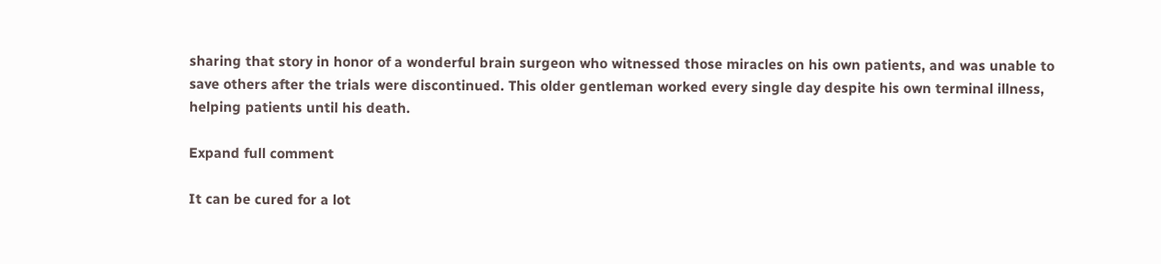sharing that story in honor of a wonderful brain surgeon who witnessed those miracles on his own patients, and was unable to save others after the trials were discontinued. This older gentleman worked every single day despite his own terminal illness, helping patients until his death.

Expand full comment

It can be cured for a lot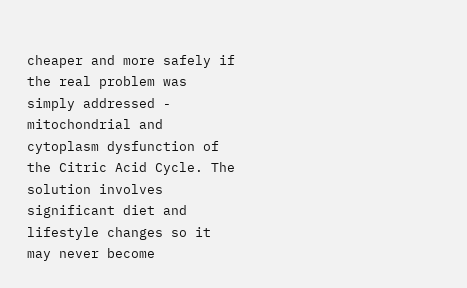cheaper and more safely if the real problem was simply addressed - mitochondrial and cytoplasm dysfunction of the Citric Acid Cycle. The solution involves significant diet and lifestyle changes so it may never become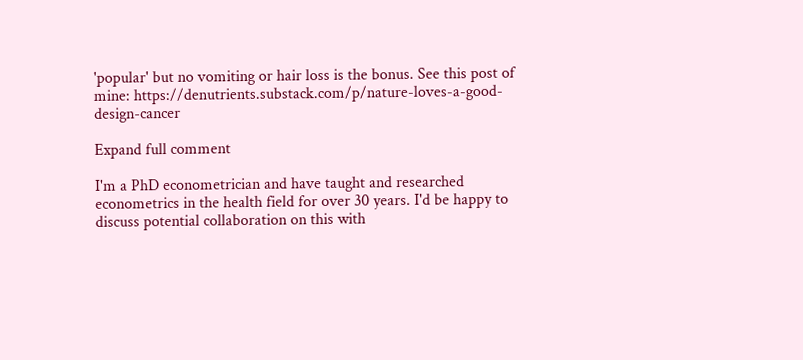'popular' but no vomiting or hair loss is the bonus. See this post of mine: https://denutrients.substack.com/p/nature-loves-a-good-design-cancer

Expand full comment

I'm a PhD econometrician and have taught and researched econometrics in the health field for over 30 years. I'd be happy to discuss potential collaboration on this with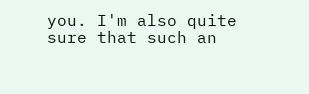you. I'm also quite sure that such an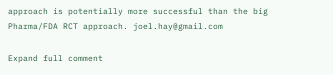approach is potentially more successful than the big Pharma/FDA RCT approach. joel.hay@gmail.com

Expand full comment